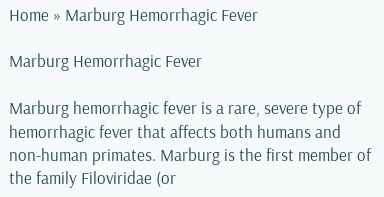Home » Marburg Hemorrhagic Fever

Marburg Hemorrhagic Fever

Marburg hemorrhagic fever is a rare, severe type of hemorrhagic fever that affects both humans and non-human primates. Marburg is the first member of the family Filoviridae (or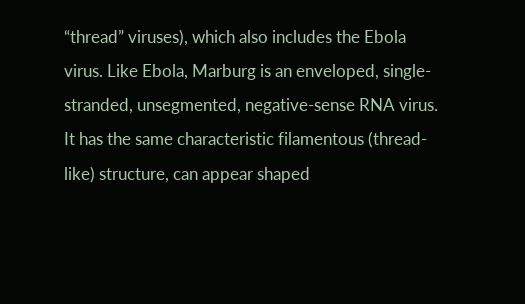“thread” viruses), which also includes the Ebola virus. Like Ebola, Marburg is an enveloped, single-stranded, unsegmented, negative-sense RNA virus. It has the same characteristic filamentous (thread-like) structure, can appear shaped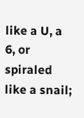like a U, a 6, or spiraled like a snail;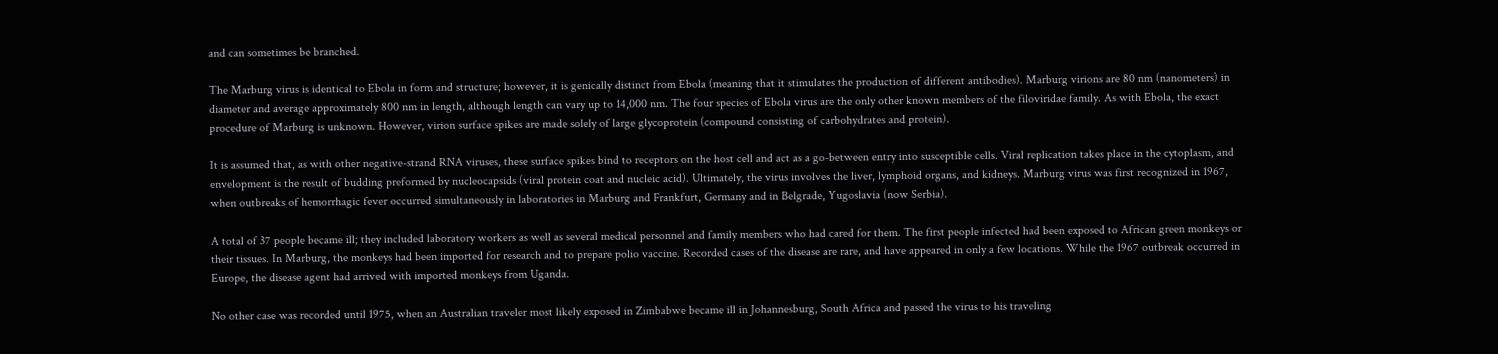and can sometimes be branched.

The Marburg virus is identical to Ebola in form and structure; however, it is genically distinct from Ebola (meaning that it stimulates the production of different antibodies). Marburg virions are 80 nm (nanometers) in diameter and average approximately 800 nm in length, although length can vary up to 14,000 nm. The four species of Ebola virus are the only other known members of the filoviridae family. As with Ebola, the exact procedure of Marburg is unknown. However, virion surface spikes are made solely of large glycoprotein (compound consisting of carbohydrates and protein).

It is assumed that, as with other negative-strand RNA viruses, these surface spikes bind to receptors on the host cell and act as a go-between entry into susceptible cells. Viral replication takes place in the cytoplasm, and envelopment is the result of budding preformed by nucleocapsids (viral protein coat and nucleic acid). Ultimately, the virus involves the liver, lymphoid organs, and kidneys. Marburg virus was first recognized in 1967, when outbreaks of hemorrhagic fever occurred simultaneously in laboratories in Marburg and Frankfurt, Germany and in Belgrade, Yugoslavia (now Serbia).

A total of 37 people became ill; they included laboratory workers as well as several medical personnel and family members who had cared for them. The first people infected had been exposed to African green monkeys or their tissues. In Marburg, the monkeys had been imported for research and to prepare polio vaccine. Recorded cases of the disease are rare, and have appeared in only a few locations. While the 1967 outbreak occurred in Europe, the disease agent had arrived with imported monkeys from Uganda.

No other case was recorded until 1975, when an Australian traveler most likely exposed in Zimbabwe became ill in Johannesburg, South Africa and passed the virus to his traveling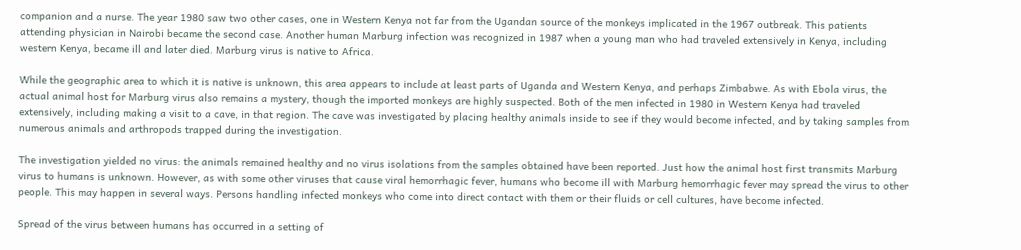companion and a nurse. The year 1980 saw two other cases, one in Western Kenya not far from the Ugandan source of the monkeys implicated in the 1967 outbreak. This patients attending physician in Nairobi became the second case. Another human Marburg infection was recognized in 1987 when a young man who had traveled extensively in Kenya, including western Kenya, became ill and later died. Marburg virus is native to Africa.

While the geographic area to which it is native is unknown, this area appears to include at least parts of Uganda and Western Kenya, and perhaps Zimbabwe. As with Ebola virus, the actual animal host for Marburg virus also remains a mystery, though the imported monkeys are highly suspected. Both of the men infected in 1980 in Western Kenya had traveled extensively, including making a visit to a cave, in that region. The cave was investigated by placing healthy animals inside to see if they would become infected, and by taking samples from numerous animals and arthropods trapped during the investigation.

The investigation yielded no virus: the animals remained healthy and no virus isolations from the samples obtained have been reported. Just how the animal host first transmits Marburg virus to humans is unknown. However, as with some other viruses that cause viral hemorrhagic fever, humans who become ill with Marburg hemorrhagic fever may spread the virus to other people. This may happen in several ways. Persons handling infected monkeys who come into direct contact with them or their fluids or cell cultures, have become infected.

Spread of the virus between humans has occurred in a setting of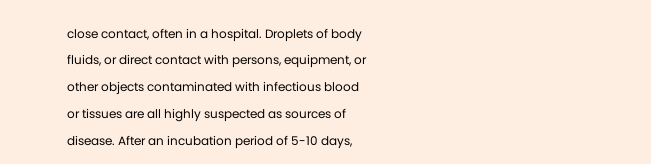close contact, often in a hospital. Droplets of body fluids, or direct contact with persons, equipment, or other objects contaminated with infectious blood or tissues are all highly suspected as sources of disease. After an incubation period of 5-10 days,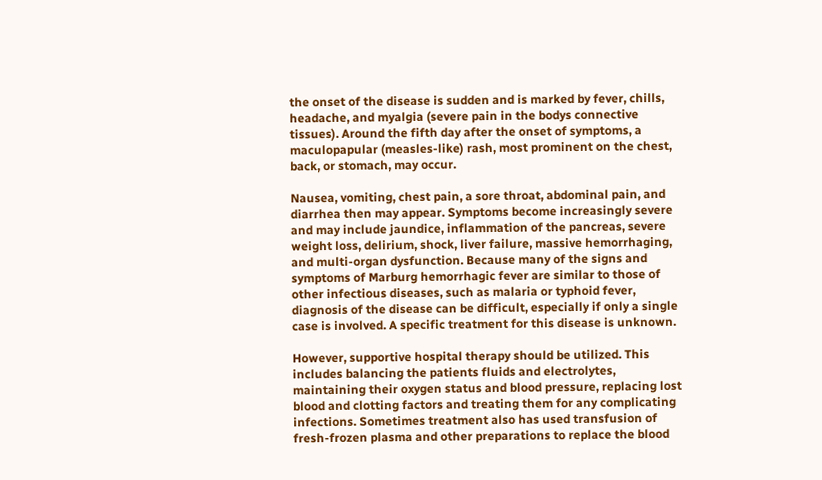the onset of the disease is sudden and is marked by fever, chills, headache, and myalgia (severe pain in the bodys connective tissues). Around the fifth day after the onset of symptoms, a maculopapular (measles-like) rash, most prominent on the chest, back, or stomach, may occur.

Nausea, vomiting, chest pain, a sore throat, abdominal pain, and diarrhea then may appear. Symptoms become increasingly severe and may include jaundice, inflammation of the pancreas, severe weight loss, delirium, shock, liver failure, massive hemorrhaging, and multi-organ dysfunction. Because many of the signs and symptoms of Marburg hemorrhagic fever are similar to those of other infectious diseases, such as malaria or typhoid fever, diagnosis of the disease can be difficult, especially if only a single case is involved. A specific treatment for this disease is unknown.

However, supportive hospital therapy should be utilized. This includes balancing the patients fluids and electrolytes, maintaining their oxygen status and blood pressure, replacing lost blood and clotting factors and treating them for any complicating infections. Sometimes treatment also has used transfusion of fresh-frozen plasma and other preparations to replace the blood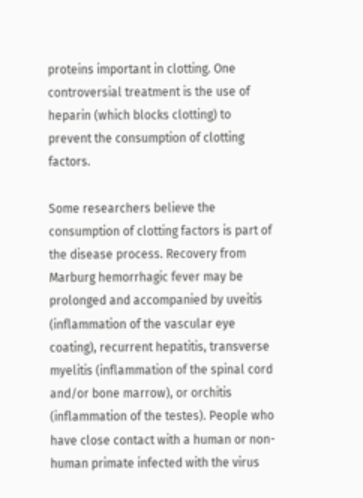proteins important in clotting. One controversial treatment is the use of heparin (which blocks clotting) to prevent the consumption of clotting factors.

Some researchers believe the consumption of clotting factors is part of the disease process. Recovery from Marburg hemorrhagic fever may be prolonged and accompanied by uveitis (inflammation of the vascular eye coating), recurrent hepatitis, transverse myelitis (inflammation of the spinal cord and/or bone marrow), or orchitis (inflammation of the testes). People who have close contact with a human or non-human primate infected with the virus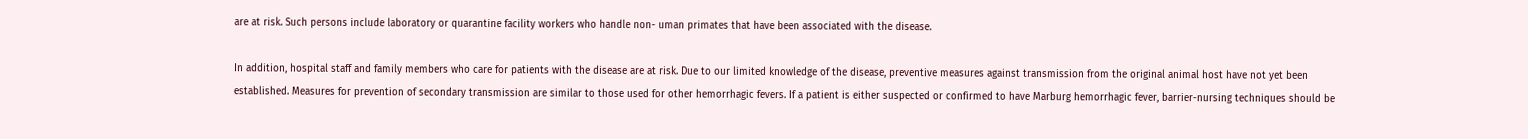are at risk. Such persons include laboratory or quarantine facility workers who handle non- uman primates that have been associated with the disease.

In addition, hospital staff and family members who care for patients with the disease are at risk. Due to our limited knowledge of the disease, preventive measures against transmission from the original animal host have not yet been established. Measures for prevention of secondary transmission are similar to those used for other hemorrhagic fevers. If a patient is either suspected or confirmed to have Marburg hemorrhagic fever, barrier-nursing techniques should be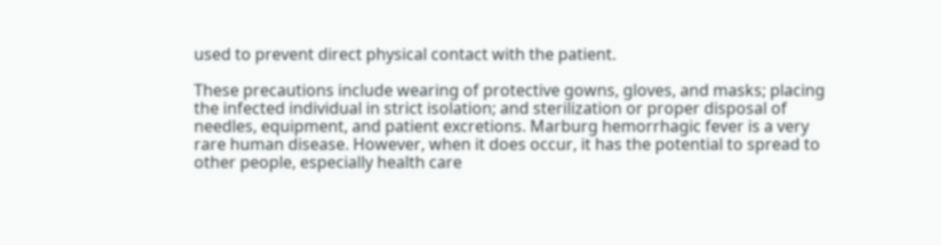used to prevent direct physical contact with the patient.

These precautions include wearing of protective gowns, gloves, and masks; placing the infected individual in strict isolation; and sterilization or proper disposal of needles, equipment, and patient excretions. Marburg hemorrhagic fever is a very rare human disease. However, when it does occur, it has the potential to spread to other people, especially health care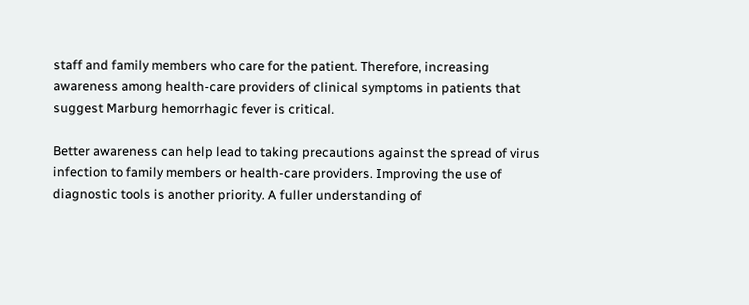staff and family members who care for the patient. Therefore, increasing awareness among health-care providers of clinical symptoms in patients that suggest Marburg hemorrhagic fever is critical.

Better awareness can help lead to taking precautions against the spread of virus infection to family members or health-care providers. Improving the use of diagnostic tools is another priority. A fuller understanding of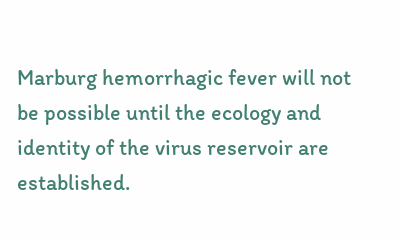Marburg hemorrhagic fever will not be possible until the ecology and identity of the virus reservoir are established.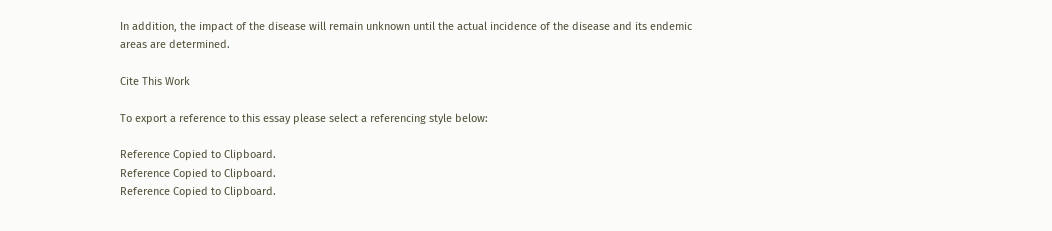In addition, the impact of the disease will remain unknown until the actual incidence of the disease and its endemic areas are determined.

Cite This Work

To export a reference to this essay please select a referencing style below:

Reference Copied to Clipboard.
Reference Copied to Clipboard.
Reference Copied to Clipboard.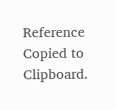Reference Copied to Clipboard.